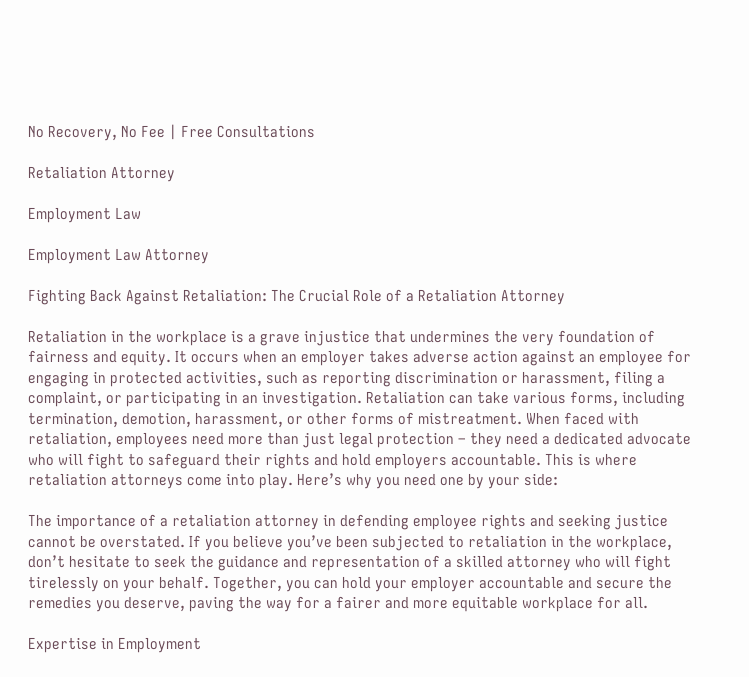No Recovery, No Fee | Free Consultations

Retaliation Attorney

Employment Law

Employment Law Attorney

Fighting Back Against Retaliation: The Crucial Role of a Retaliation Attorney

Retaliation in the workplace is a grave injustice that undermines the very foundation of fairness and equity. It occurs when an employer takes adverse action against an employee for engaging in protected activities, such as reporting discrimination or harassment, filing a complaint, or participating in an investigation. Retaliation can take various forms, including termination, demotion, harassment, or other forms of mistreatment. When faced with retaliation, employees need more than just legal protection – they need a dedicated advocate who will fight to safeguard their rights and hold employers accountable. This is where retaliation attorneys come into play. Here’s why you need one by your side:

The importance of a retaliation attorney in defending employee rights and seeking justice cannot be overstated. If you believe you’ve been subjected to retaliation in the workplace, don’t hesitate to seek the guidance and representation of a skilled attorney who will fight tirelessly on your behalf. Together, you can hold your employer accountable and secure the remedies you deserve, paving the way for a fairer and more equitable workplace for all.

Expertise in Employment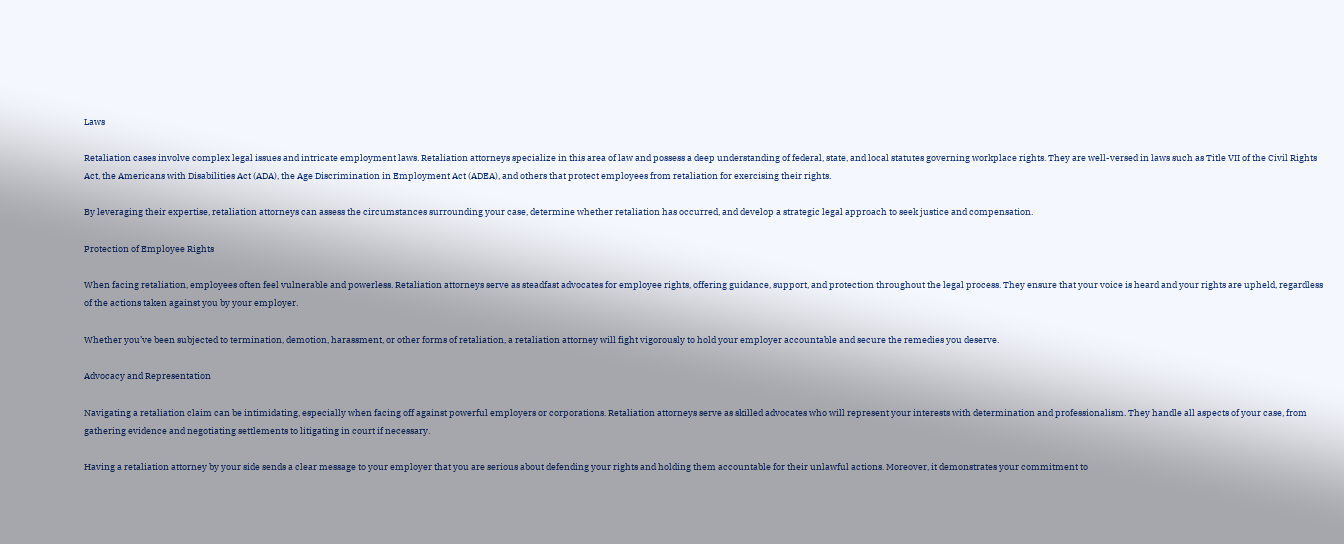Laws

Retaliation cases involve complex legal issues and intricate employment laws. Retaliation attorneys specialize in this area of law and possess a deep understanding of federal, state, and local statutes governing workplace rights. They are well-versed in laws such as Title VII of the Civil Rights Act, the Americans with Disabilities Act (ADA), the Age Discrimination in Employment Act (ADEA), and others that protect employees from retaliation for exercising their rights.

By leveraging their expertise, retaliation attorneys can assess the circumstances surrounding your case, determine whether retaliation has occurred, and develop a strategic legal approach to seek justice and compensation.

Protection of Employee Rights

When facing retaliation, employees often feel vulnerable and powerless. Retaliation attorneys serve as steadfast advocates for employee rights, offering guidance, support, and protection throughout the legal process. They ensure that your voice is heard and your rights are upheld, regardless of the actions taken against you by your employer.

Whether you’ve been subjected to termination, demotion, harassment, or other forms of retaliation, a retaliation attorney will fight vigorously to hold your employer accountable and secure the remedies you deserve.

Advocacy and Representation

Navigating a retaliation claim can be intimidating, especially when facing off against powerful employers or corporations. Retaliation attorneys serve as skilled advocates who will represent your interests with determination and professionalism. They handle all aspects of your case, from gathering evidence and negotiating settlements to litigating in court if necessary.

Having a retaliation attorney by your side sends a clear message to your employer that you are serious about defending your rights and holding them accountable for their unlawful actions. Moreover, it demonstrates your commitment to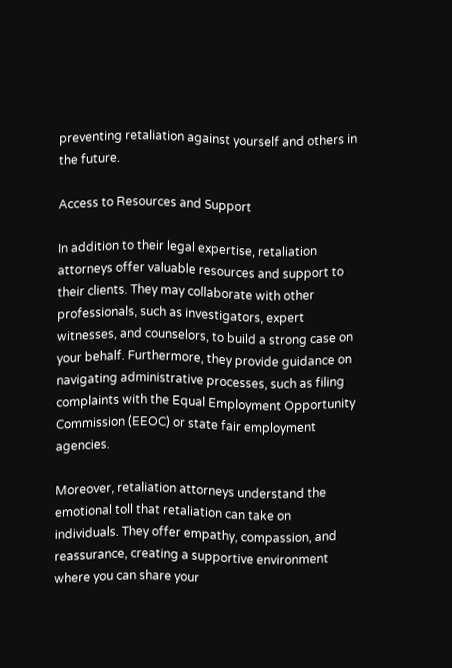preventing retaliation against yourself and others in the future.

Access to Resources and Support

In addition to their legal expertise, retaliation attorneys offer valuable resources and support to their clients. They may collaborate with other professionals, such as investigators, expert witnesses, and counselors, to build a strong case on your behalf. Furthermore, they provide guidance on navigating administrative processes, such as filing complaints with the Equal Employment Opportunity Commission (EEOC) or state fair employment agencies.

Moreover, retaliation attorneys understand the emotional toll that retaliation can take on individuals. They offer empathy, compassion, and reassurance, creating a supportive environment where you can share your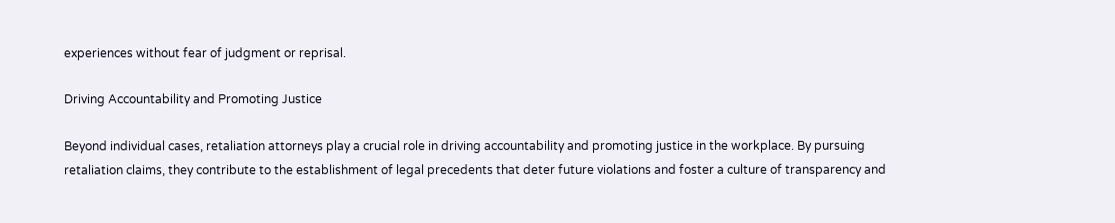experiences without fear of judgment or reprisal.

Driving Accountability and Promoting Justice

Beyond individual cases, retaliation attorneys play a crucial role in driving accountability and promoting justice in the workplace. By pursuing retaliation claims, they contribute to the establishment of legal precedents that deter future violations and foster a culture of transparency and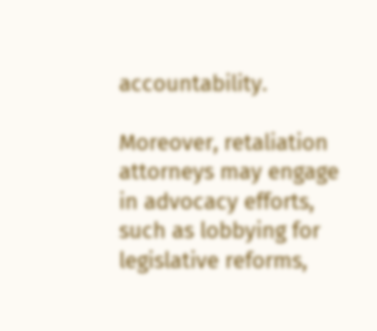accountability.

Moreover, retaliation attorneys may engage in advocacy efforts, such as lobbying for legislative reforms,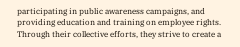participating in public awareness campaigns, and providing education and training on employee rights. Through their collective efforts, they strive to create a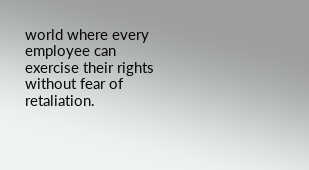world where every employee can exercise their rights without fear of retaliation.